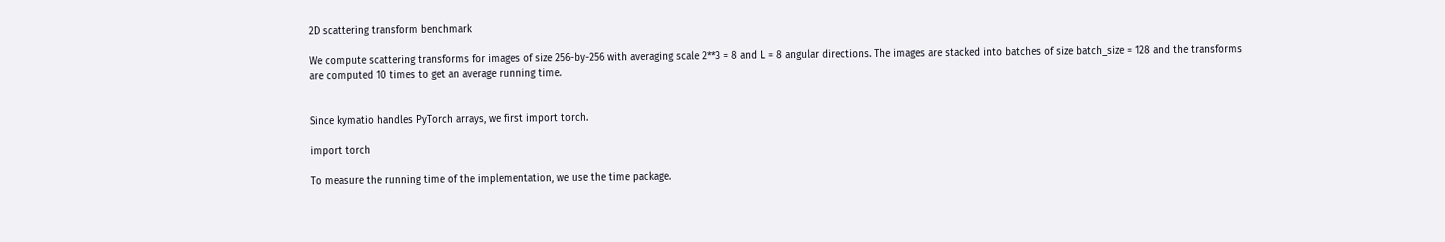2D scattering transform benchmark

We compute scattering transforms for images of size 256-by-256 with averaging scale 2**3 = 8 and L = 8 angular directions. The images are stacked into batches of size batch_size = 128 and the transforms are computed 10 times to get an average running time.


Since kymatio handles PyTorch arrays, we first import torch.

import torch

To measure the running time of the implementation, we use the time package.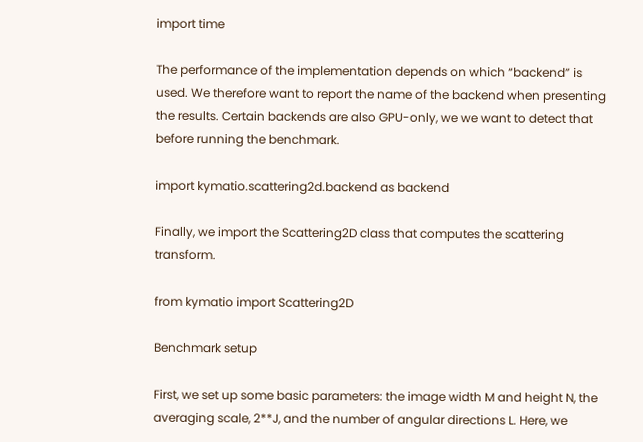import time

The performance of the implementation depends on which “backend” is used. We therefore want to report the name of the backend when presenting the results. Certain backends are also GPU-only, we we want to detect that before running the benchmark.

import kymatio.scattering2d.backend as backend

Finally, we import the Scattering2D class that computes the scattering transform.

from kymatio import Scattering2D

Benchmark setup

First, we set up some basic parameters: the image width M and height N, the averaging scale, 2**J, and the number of angular directions L. Here, we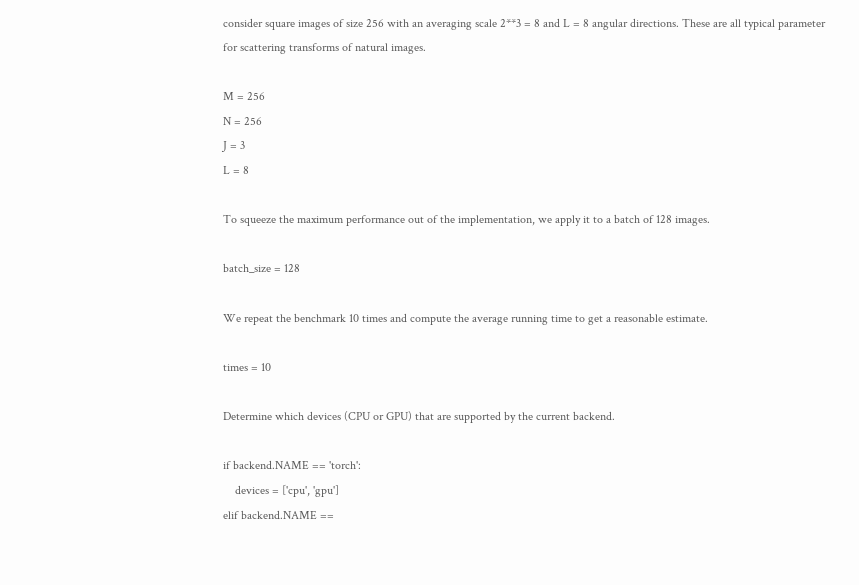consider square images of size 256 with an averaging scale 2**3 = 8 and L = 8 angular directions. These are all typical parameter for scattering transforms of natural images.

M = 256
N = 256
J = 3
L = 8

To squeeze the maximum performance out of the implementation, we apply it to a batch of 128 images.

batch_size = 128

We repeat the benchmark 10 times and compute the average running time to get a reasonable estimate.

times = 10

Determine which devices (CPU or GPU) that are supported by the current backend.

if backend.NAME == 'torch':
    devices = ['cpu', 'gpu']
elif backend.NAME ==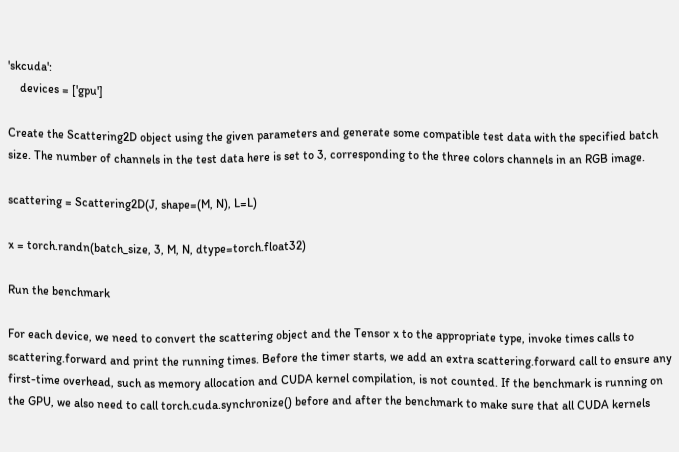'skcuda':
    devices = ['gpu']

Create the Scattering2D object using the given parameters and generate some compatible test data with the specified batch size. The number of channels in the test data here is set to 3, corresponding to the three colors channels in an RGB image.

scattering = Scattering2D(J, shape=(M, N), L=L)

x = torch.randn(batch_size, 3, M, N, dtype=torch.float32)

Run the benchmark

For each device, we need to convert the scattering object and the Tensor x to the appropriate type, invoke times calls to scattering.forward and print the running times. Before the timer starts, we add an extra scattering.forward call to ensure any first-time overhead, such as memory allocation and CUDA kernel compilation, is not counted. If the benchmark is running on the GPU, we also need to call torch.cuda.synchronize() before and after the benchmark to make sure that all CUDA kernels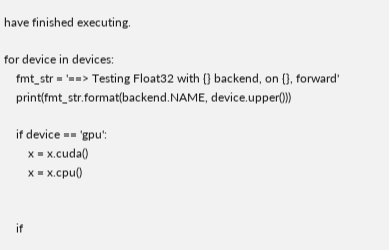have finished executing.

for device in devices:
    fmt_str = '==> Testing Float32 with {} backend, on {}, forward'
    print(fmt_str.format(backend.NAME, device.upper()))

    if device == 'gpu':
        x = x.cuda()
        x = x.cpu()


    if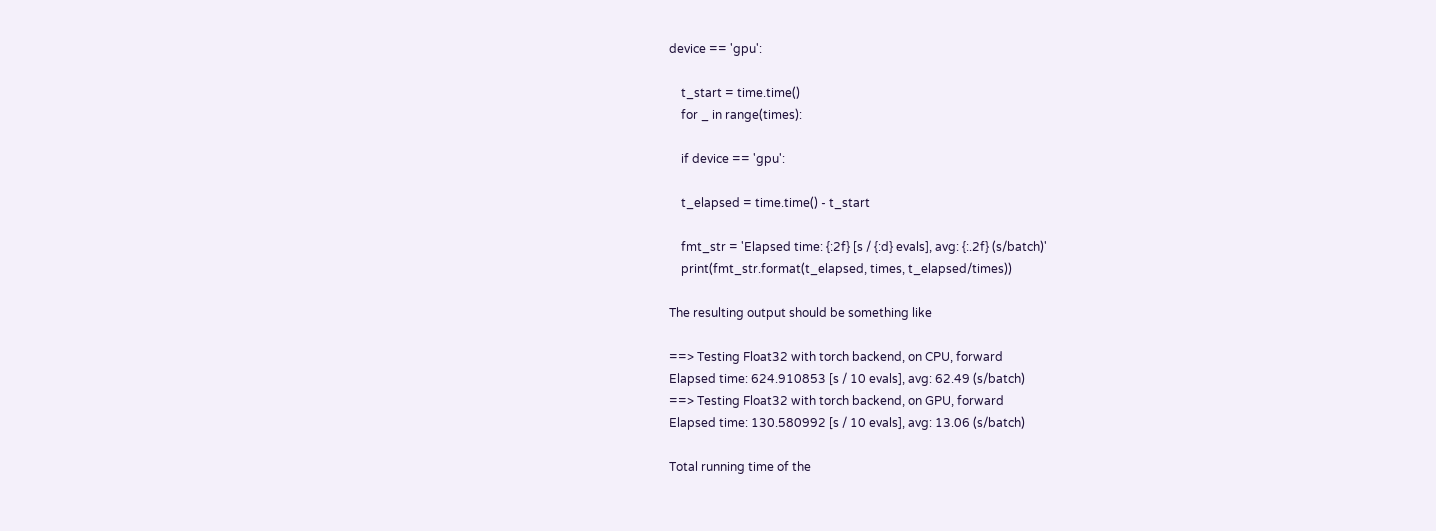device == 'gpu':

    t_start = time.time()
    for _ in range(times):

    if device == 'gpu':

    t_elapsed = time.time() - t_start

    fmt_str = 'Elapsed time: {:2f} [s / {:d} evals], avg: {:.2f} (s/batch)'
    print(fmt_str.format(t_elapsed, times, t_elapsed/times))

The resulting output should be something like

==> Testing Float32 with torch backend, on CPU, forward
Elapsed time: 624.910853 [s / 10 evals], avg: 62.49 (s/batch)
==> Testing Float32 with torch backend, on GPU, forward
Elapsed time: 130.580992 [s / 10 evals], avg: 13.06 (s/batch)

Total running time of the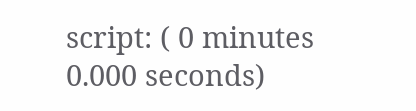script: ( 0 minutes 0.000 seconds)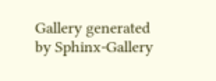Gallery generated by Sphinx-Gallery